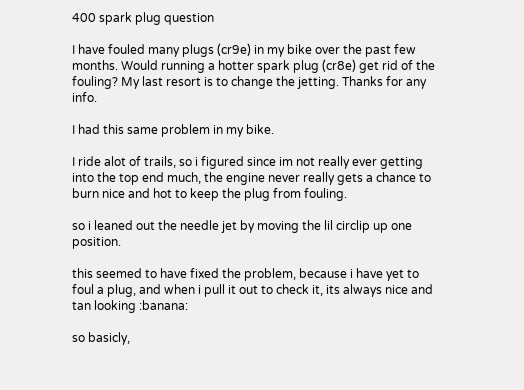400 spark plug question

I have fouled many plugs (cr9e) in my bike over the past few months. Would running a hotter spark plug (cr8e) get rid of the fouling? My last resort is to change the jetting. Thanks for any info.

I had this same problem in my bike.

I ride alot of trails, so i figured since im not really ever getting into the top end much, the engine never really gets a chance to burn nice and hot to keep the plug from fouling.

so i leaned out the needle jet by moving the lil circlip up one position.

this seemed to have fixed the problem, because i have yet to foul a plug, and when i pull it out to check it, its always nice and tan looking :banana:

so basicly,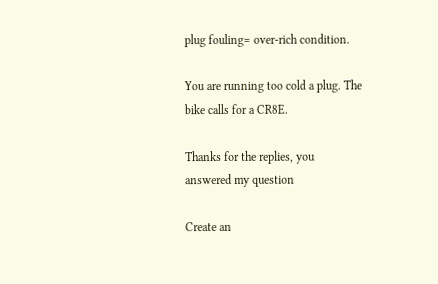plug fouling= over-rich condition.

You are running too cold a plug. The bike calls for a CR8E.

Thanks for the replies, you answered my question

Create an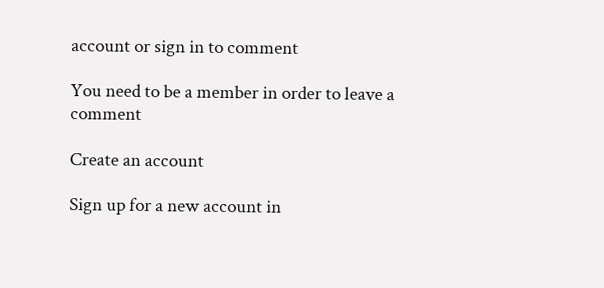account or sign in to comment

You need to be a member in order to leave a comment

Create an account

Sign up for a new account in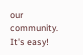our community. It's easy!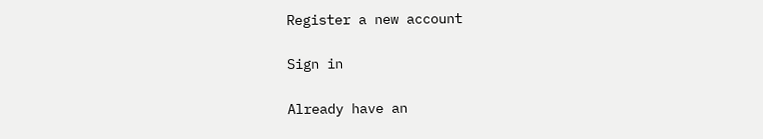Register a new account

Sign in

Already have an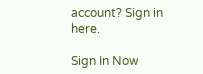account? Sign in here.

Sign In Now